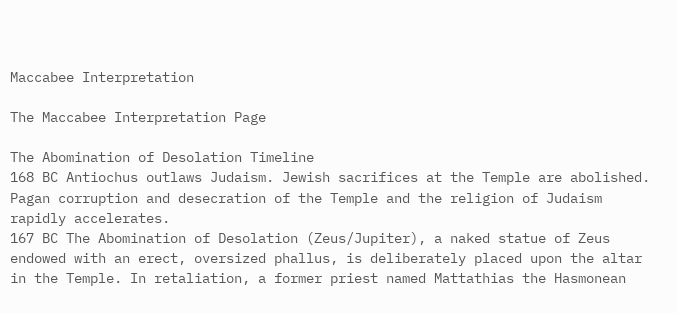Maccabee Interpretation

The Maccabee Interpretation Page

The Abomination of Desolation Timeline
168 BC Antiochus outlaws Judaism. Jewish sacrifices at the Temple are abolished. Pagan corruption and desecration of the Temple and the religion of Judaism rapidly accelerates.
167 BC The Abomination of Desolation (Zeus/Jupiter), a naked statue of Zeus endowed with an erect, oversized phallus, is deliberately placed upon the altar in the Temple. In retaliation, a former priest named Mattathias the Hasmonean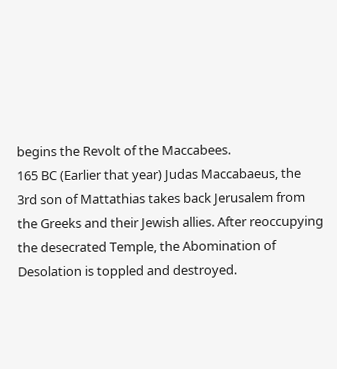begins the Revolt of the Maccabees.
165 BC (Earlier that year) Judas Maccabaeus, the 3rd son of Mattathias takes back Jerusalem from the Greeks and their Jewish allies. After reoccupying the desecrated Temple, the Abomination of Desolation is toppled and destroyed.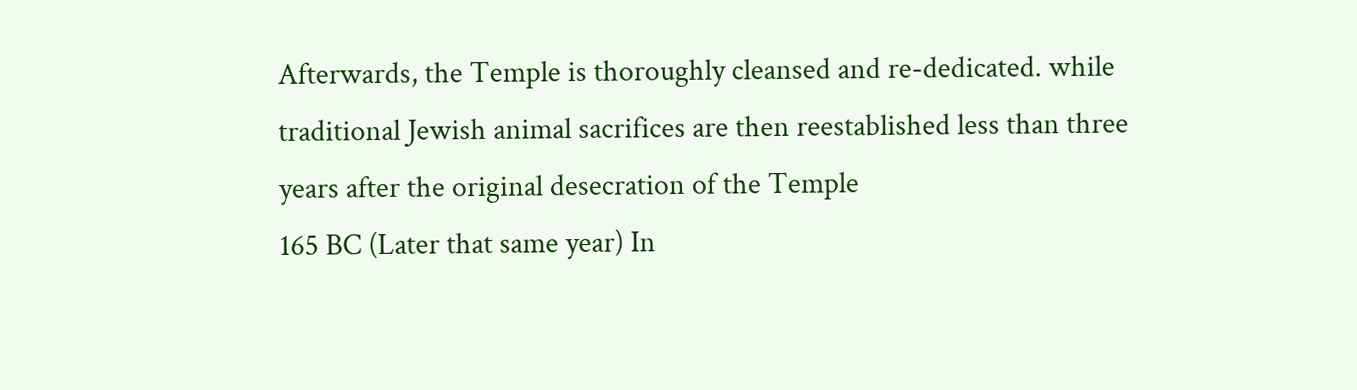Afterwards, the Temple is thoroughly cleansed and re-dedicated. while traditional Jewish animal sacrifices are then reestablished less than three years after the original desecration of the Temple
165 BC (Later that same year) In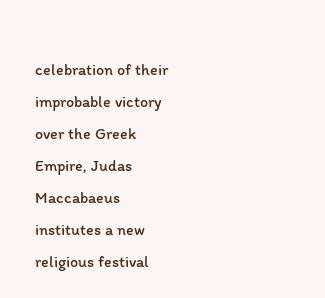celebration of their improbable victory over the Greek Empire, Judas Maccabaeus institutes a new religious festival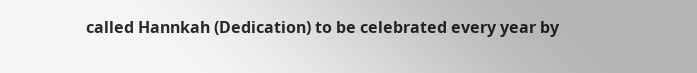called Hannkah (Dedication) to be celebrated every year by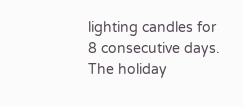lighting candles for 8 consecutive days. The holiday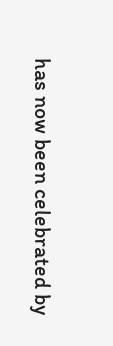has now been celebrated by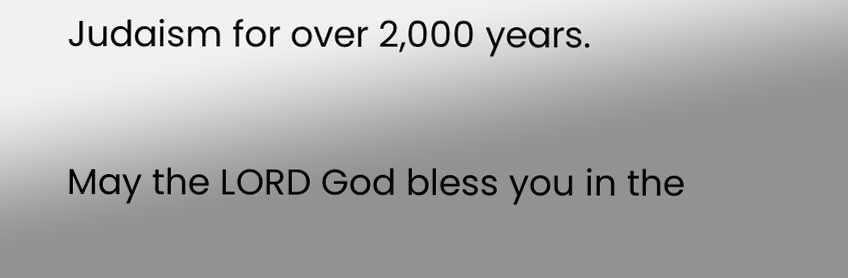Judaism for over 2,000 years.

May the LORD God bless you in the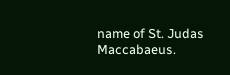name of St. Judas Maccabaeus.